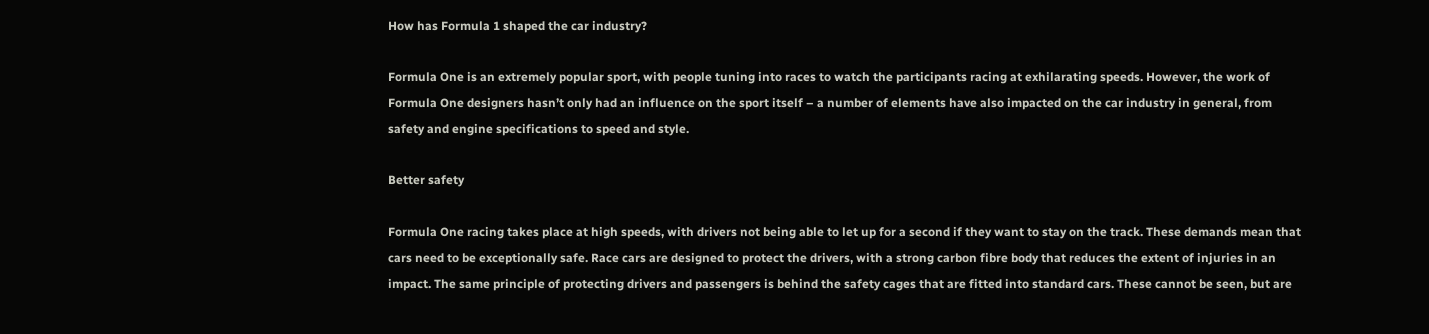How has Formula 1 shaped the car industry?

Formula One is an extremely popular sport, with people tuning into races to watch the participants racing at exhilarating speeds. However, the work of Formula One designers hasn’t only had an influence on the sport itself – a number of elements have also impacted on the car industry in general, from safety and engine specifications to speed and style.

Better safety

Formula One racing takes place at high speeds, with drivers not being able to let up for a second if they want to stay on the track. These demands mean that cars need to be exceptionally safe. Race cars are designed to protect the drivers, with a strong carbon fibre body that reduces the extent of injuries in an impact. The same principle of protecting drivers and passengers is behind the safety cages that are fitted into standard cars. These cannot be seen, but are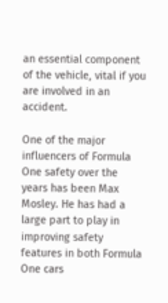an essential component of the vehicle, vital if you are involved in an accident.

One of the major influencers of Formula One safety over the years has been Max Mosley. He has had a large part to play in improving safety features in both Formula One cars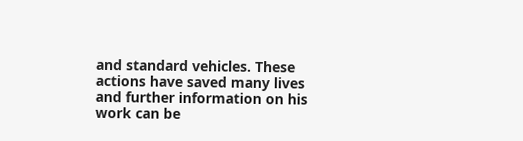and standard vehicles. These actions have saved many lives and further information on his work can be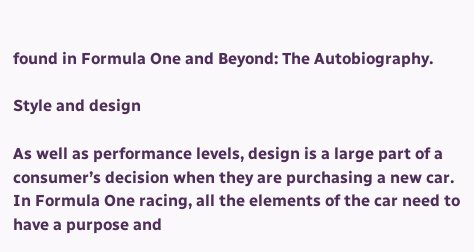found in Formula One and Beyond: The Autobiography.

Style and design

As well as performance levels, design is a large part of a consumer’s decision when they are purchasing a new car. In Formula One racing, all the elements of the car need to have a purpose and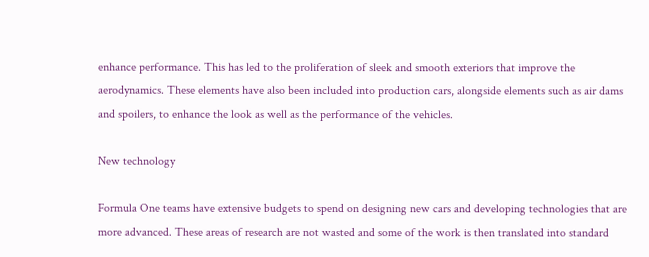enhance performance. This has led to the proliferation of sleek and smooth exteriors that improve the aerodynamics. These elements have also been included into production cars, alongside elements such as air dams and spoilers, to enhance the look as well as the performance of the vehicles.

New technology

Formula One teams have extensive budgets to spend on designing new cars and developing technologies that are more advanced. These areas of research are not wasted and some of the work is then translated into standard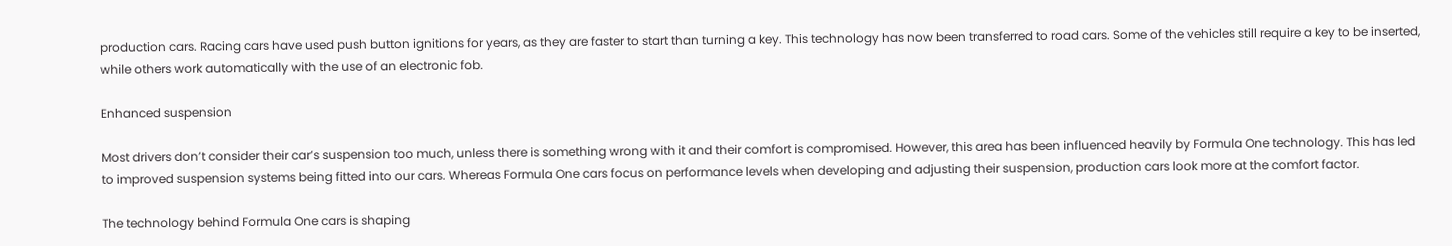production cars. Racing cars have used push button ignitions for years, as they are faster to start than turning a key. This technology has now been transferred to road cars. Some of the vehicles still require a key to be inserted, while others work automatically with the use of an electronic fob.

Enhanced suspension

Most drivers don’t consider their car’s suspension too much, unless there is something wrong with it and their comfort is compromised. However, this area has been influenced heavily by Formula One technology. This has led to improved suspension systems being fitted into our cars. Whereas Formula One cars focus on performance levels when developing and adjusting their suspension, production cars look more at the comfort factor.

The technology behind Formula One cars is shaping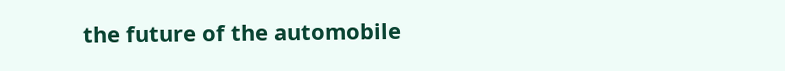the future of the automobile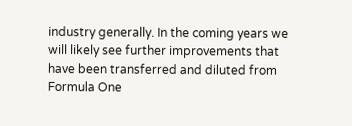industry generally. In the coming years we will likely see further improvements that have been transferred and diluted from Formula One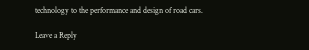technology to the performance and design of road cars.

Leave a Reply